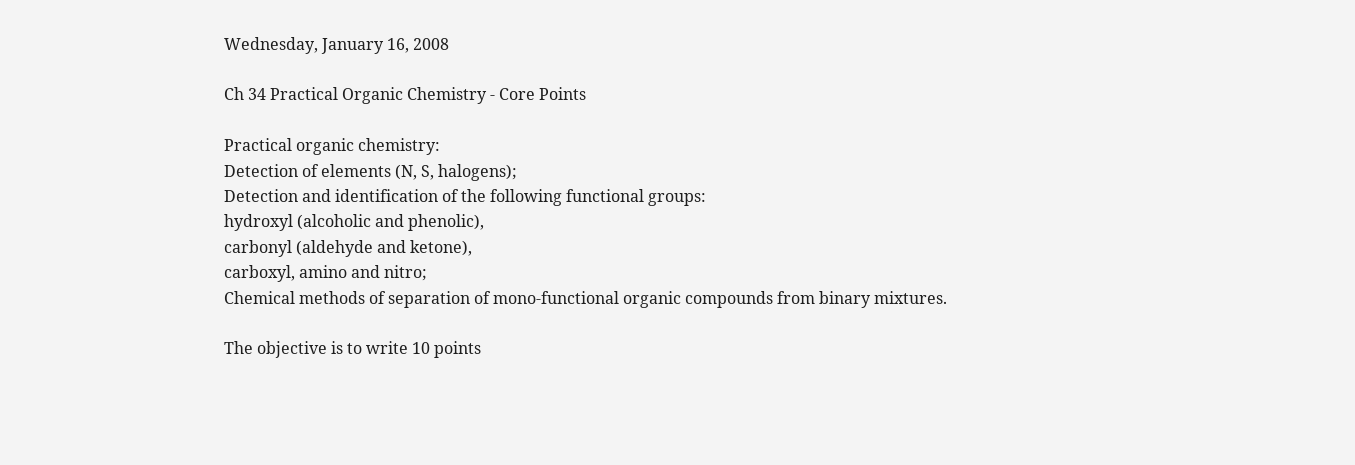Wednesday, January 16, 2008

Ch 34 Practical Organic Chemistry - Core Points

Practical organic chemistry:
Detection of elements (N, S, halogens);
Detection and identification of the following functional groups:
hydroxyl (alcoholic and phenolic),
carbonyl (aldehyde and ketone),
carboxyl, amino and nitro;
Chemical methods of separation of mono-functional organic compounds from binary mixtures.

The objective is to write 10 points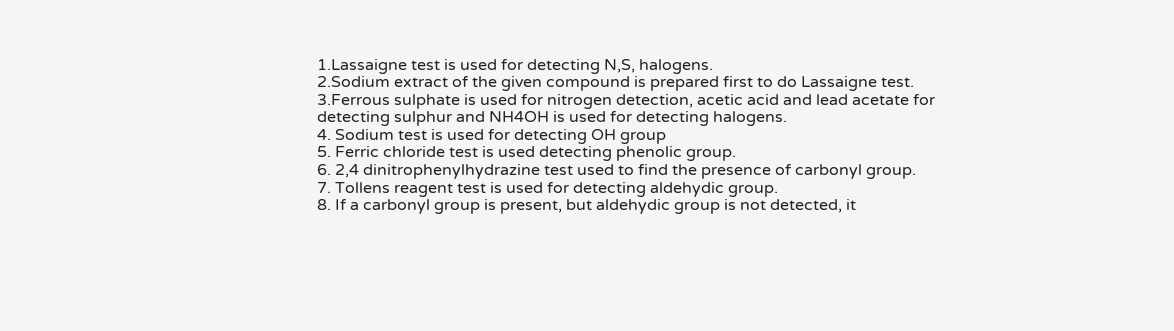1.Lassaigne test is used for detecting N,S, halogens.
2.Sodium extract of the given compound is prepared first to do Lassaigne test.
3.Ferrous sulphate is used for nitrogen detection, acetic acid and lead acetate for detecting sulphur and NH4OH is used for detecting halogens.
4. Sodium test is used for detecting OH group
5. Ferric chloride test is used detecting phenolic group.
6. 2,4 dinitrophenylhydrazine test used to find the presence of carbonyl group.
7. Tollens reagent test is used for detecting aldehydic group.
8. If a carbonyl group is present, but aldehydic group is not detected, it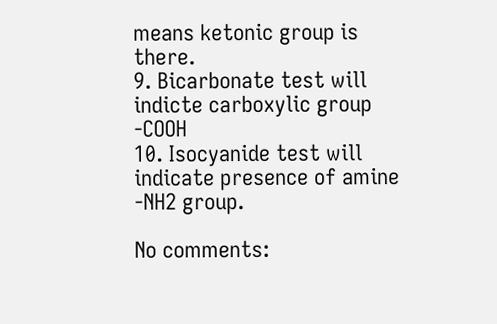means ketonic group is there.
9. Bicarbonate test will indicte carboxylic group -COOH
10. Isocyanide test will indicate presence of amine -NH2 group.

No comments: